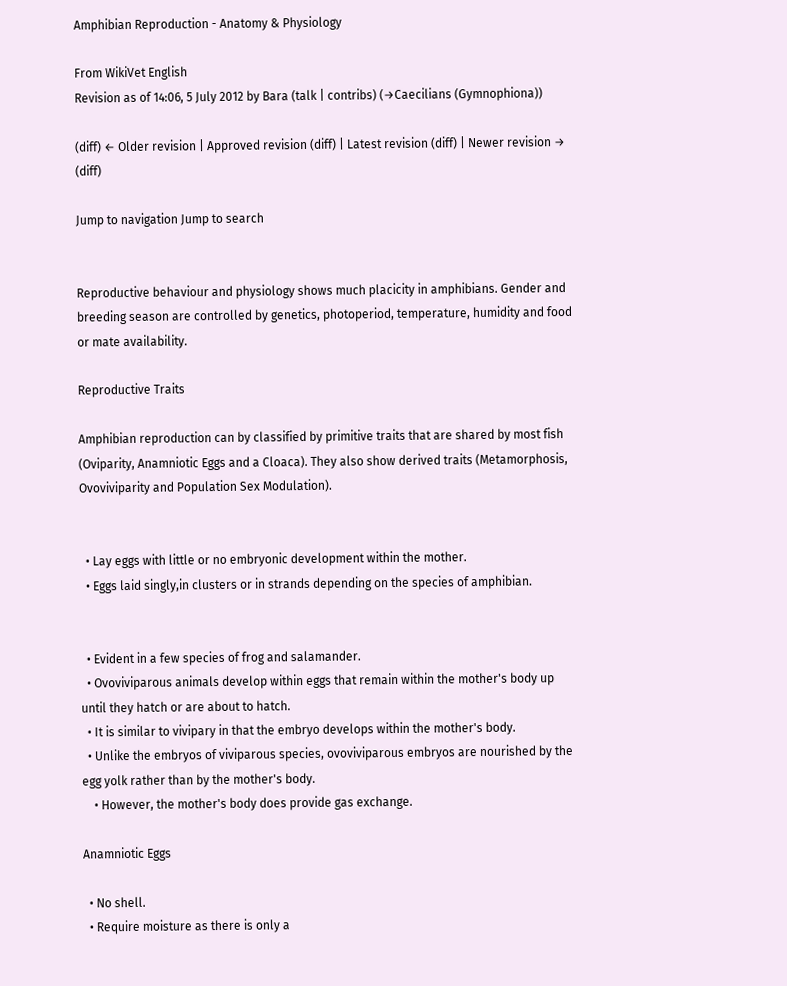Amphibian Reproduction - Anatomy & Physiology

From WikiVet English
Revision as of 14:06, 5 July 2012 by Bara (talk | contribs) (→Caecilians (Gymnophiona))

(diff) ← Older revision | Approved revision (diff) | Latest revision (diff) | Newer revision → (diff)

Jump to navigation Jump to search


Reproductive behaviour and physiology shows much placicity in amphibians. Gender and breeding season are controlled by genetics, photoperiod, temperature, humidity and food or mate availability.

Reproductive Traits

Amphibian reproduction can by classified by primitive traits that are shared by most fish (Oviparity, Anamniotic Eggs and a Cloaca). They also show derived traits (Metamorphosis, Ovoviviparity and Population Sex Modulation).


  • Lay eggs with little or no embryonic development within the mother.
  • Eggs laid singly,in clusters or in strands depending on the species of amphibian.


  • Evident in a few species of frog and salamander.
  • Ovoviviparous animals develop within eggs that remain within the mother's body up until they hatch or are about to hatch.
  • It is similar to vivipary in that the embryo develops within the mother's body.
  • Unlike the embryos of viviparous species, ovoviviparous embryos are nourished by the egg yolk rather than by the mother's body.
    • However, the mother's body does provide gas exchange.

Anamniotic Eggs

  • No shell.
  • Require moisture as there is only a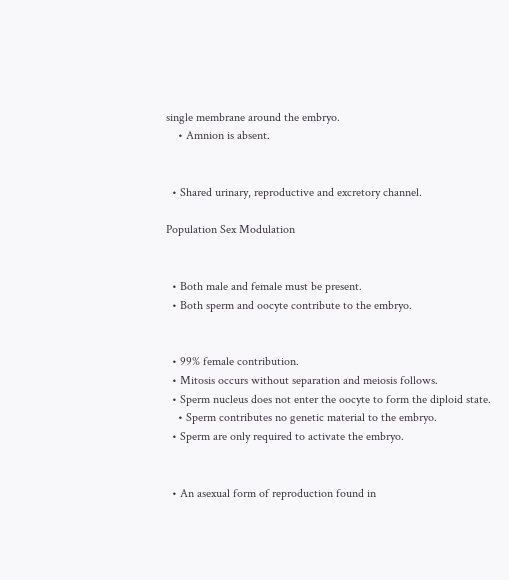single membrane around the embryo.
    • Amnion is absent.


  • Shared urinary, reproductive and excretory channel.

Population Sex Modulation


  • Both male and female must be present.
  • Both sperm and oocyte contribute to the embryo.


  • 99% female contribution.
  • Mitosis occurs without separation and meiosis follows.
  • Sperm nucleus does not enter the oocyte to form the diploid state.
    • Sperm contributes no genetic material to the embryo.
  • Sperm are only required to activate the embryo.


  • An asexual form of reproduction found in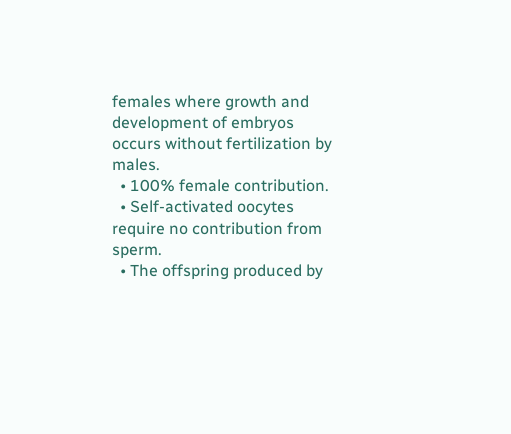females where growth and development of embryos occurs without fertilization by males.
  • 100% female contribution.
  • Self-activated oocytes require no contribution from sperm.
  • The offspring produced by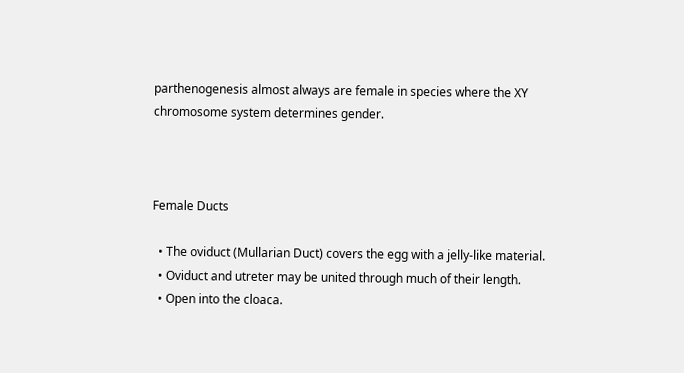parthenogenesis almost always are female in species where the XY chromosome system determines gender.



Female Ducts

  • The oviduct (Mullarian Duct) covers the egg with a jelly-like material.
  • Oviduct and utreter may be united through much of their length.
  • Open into the cloaca.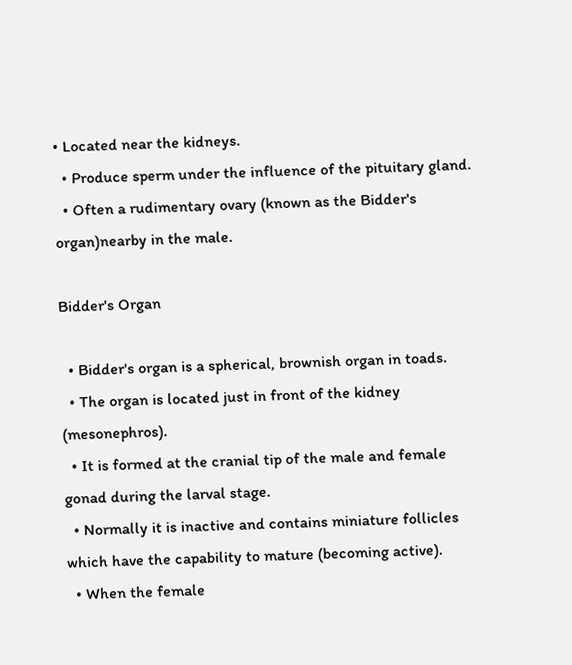• Located near the kidneys.
  • Produce sperm under the influence of the pituitary gland.
  • Often a rudimentary ovary (known as the Bidder's organ)nearby in the male.

Bidder's Organ

  • Bidder's organ is a spherical, brownish organ in toads.
  • The organ is located just in front of the kidney (mesonephros).
  • It is formed at the cranial tip of the male and female gonad during the larval stage.
  • Normally it is inactive and contains miniature follicles which have the capability to mature (becoming active).
  • When the female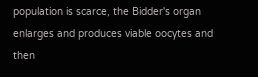population is scarce, the Bidder's organ enlarges and produces viable oocytes and then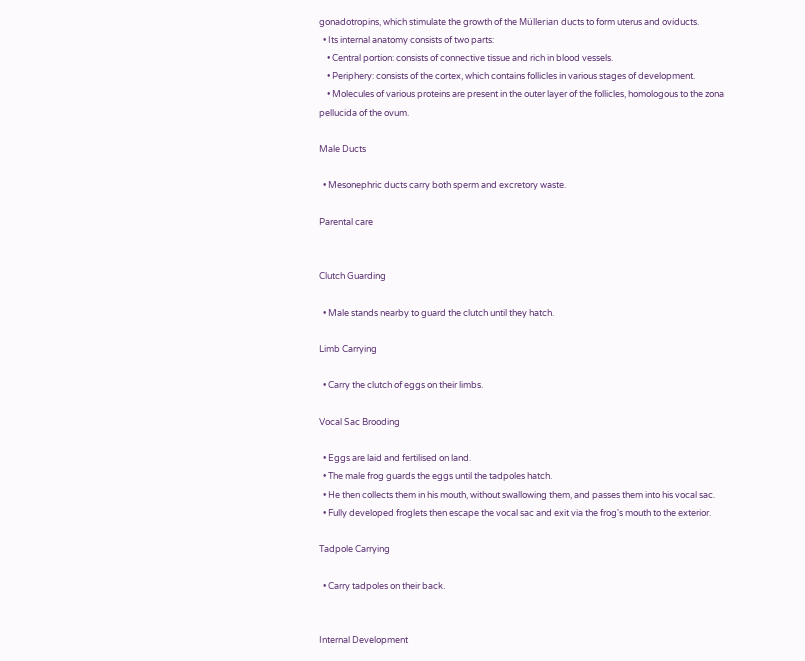gonadotropins, which stimulate the growth of the Müllerian ducts to form uterus and oviducts.
  • Its internal anatomy consists of two parts:
    • Central portion: consists of connective tissue and rich in blood vessels.
    • Periphery: consists of the cortex, which contains follicles in various stages of development.
    • Molecules of various proteins are present in the outer layer of the follicles, homologous to the zona pellucida of the ovum.

Male Ducts

  • Mesonephric ducts carry both sperm and excretory waste.

Parental care


Clutch Guarding

  • Male stands nearby to guard the clutch until they hatch.

Limb Carrying

  • Carry the clutch of eggs on their limbs.

Vocal Sac Brooding

  • Eggs are laid and fertilised on land.
  • The male frog guards the eggs until the tadpoles hatch.
  • He then collects them in his mouth, without swallowing them, and passes them into his vocal sac.
  • Fully developed froglets then escape the vocal sac and exit via the frog's mouth to the exterior.

Tadpole Carrying

  • Carry tadpoles on their back.


Internal Development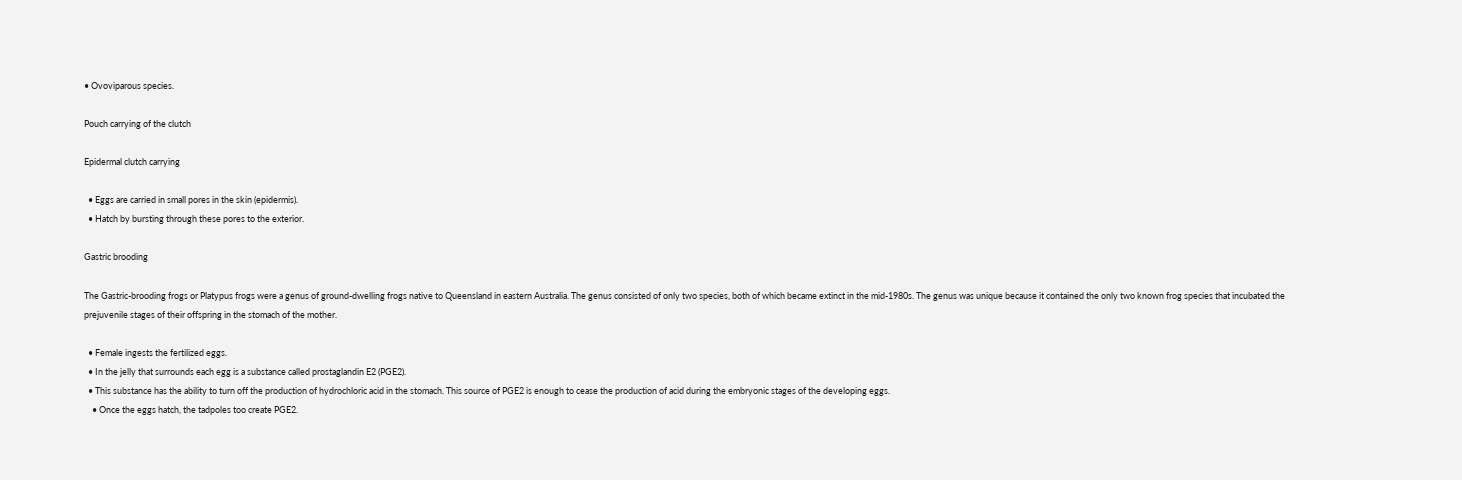• Ovoviparous species.

Pouch carrying of the clutch

Epidermal clutch carrying

  • Eggs are carried in small pores in the skin (epidermis).
  • Hatch by bursting through these pores to the exterior.

Gastric brooding

The Gastric-brooding frogs or Platypus frogs were a genus of ground-dwelling frogs native to Queensland in eastern Australia. The genus consisted of only two species, both of which became extinct in the mid-1980s. The genus was unique because it contained the only two known frog species that incubated the prejuvenile stages of their offspring in the stomach of the mother.

  • Female ingests the fertilized eggs.
  • In the jelly that surrounds each egg is a substance called prostaglandin E2 (PGE2).
  • This substance has the ability to turn off the production of hydrochloric acid in the stomach. This source of PGE2 is enough to cease the production of acid during the embryonic stages of the developing eggs.
    • Once the eggs hatch, the tadpoles too create PGE2.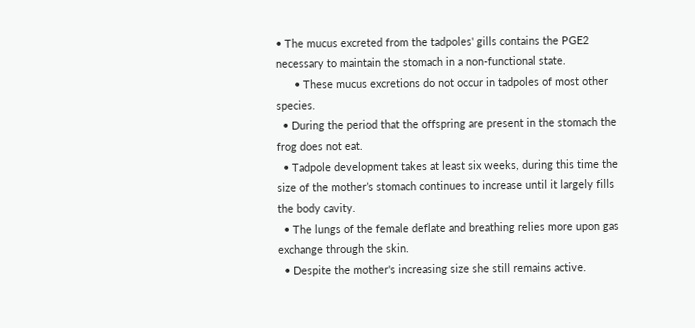• The mucus excreted from the tadpoles' gills contains the PGE2 necessary to maintain the stomach in a non-functional state.
      • These mucus excretions do not occur in tadpoles of most other species.
  • During the period that the offspring are present in the stomach the frog does not eat.
  • Tadpole development takes at least six weeks, during this time the size of the mother’s stomach continues to increase until it largely fills the body cavity.
  • The lungs of the female deflate and breathing relies more upon gas exchange through the skin.
  • Despite the mother's increasing size she still remains active.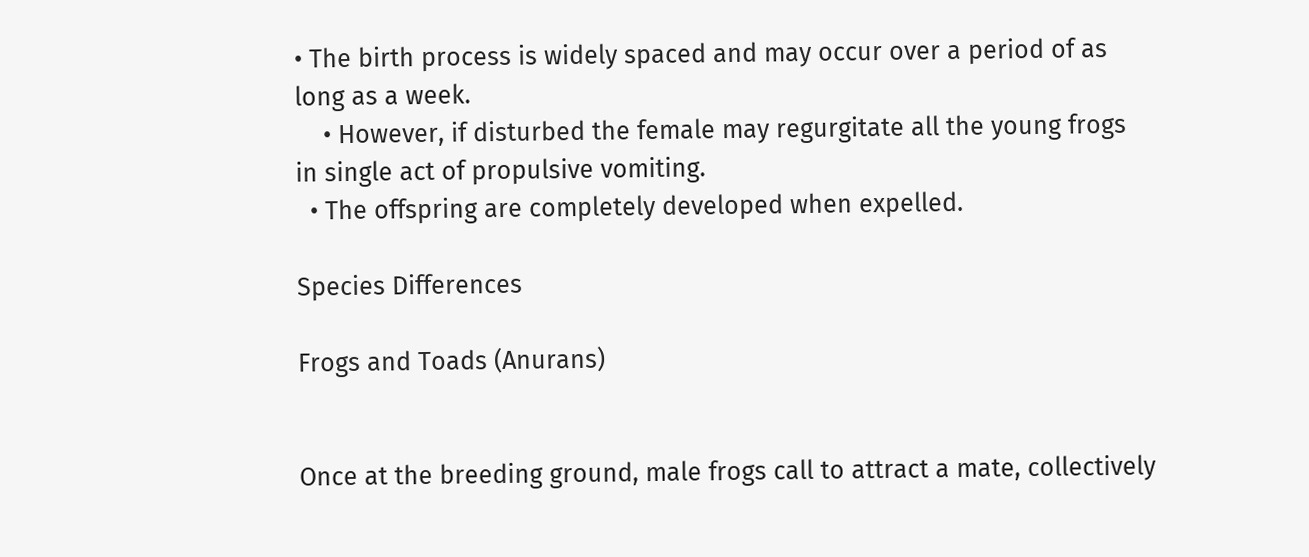• The birth process is widely spaced and may occur over a period of as long as a week.
    • However, if disturbed the female may regurgitate all the young frogs in single act of propulsive vomiting.
  • The offspring are completely developed when expelled.

Species Differences

Frogs and Toads (Anurans)


Once at the breeding ground, male frogs call to attract a mate, collectively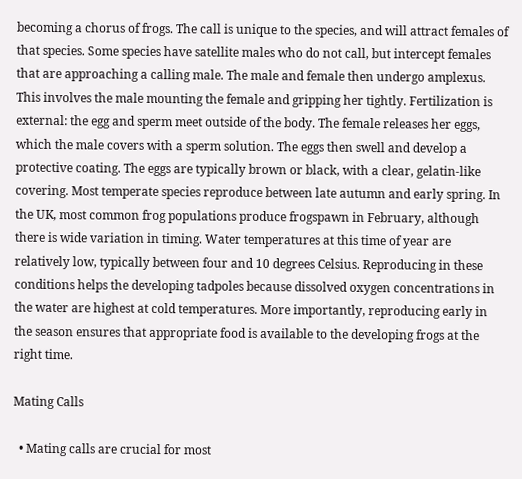becoming a chorus of frogs. The call is unique to the species, and will attract females of that species. Some species have satellite males who do not call, but intercept females that are approaching a calling male. The male and female then undergo amplexus. This involves the male mounting the female and gripping her tightly. Fertilization is external: the egg and sperm meet outside of the body. The female releases her eggs, which the male covers with a sperm solution. The eggs then swell and develop a protective coating. The eggs are typically brown or black, with a clear, gelatin-like covering. Most temperate species reproduce between late autumn and early spring. In the UK, most common frog populations produce frogspawn in February, although there is wide variation in timing. Water temperatures at this time of year are relatively low, typically between four and 10 degrees Celsius. Reproducing in these conditions helps the developing tadpoles because dissolved oxygen concentrations in the water are highest at cold temperatures. More importantly, reproducing early in the season ensures that appropriate food is available to the developing frogs at the right time.

Mating Calls

  • Mating calls are crucial for most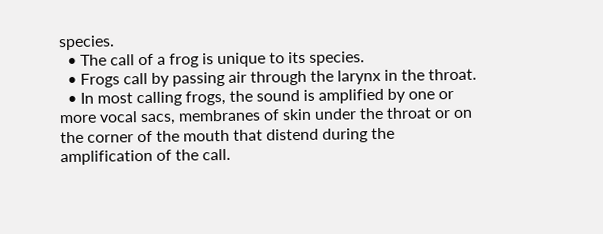species.
  • The call of a frog is unique to its species.
  • Frogs call by passing air through the larynx in the throat.
  • In most calling frogs, the sound is amplified by one or more vocal sacs, membranes of skin under the throat or on the corner of the mouth that distend during the amplification of the call.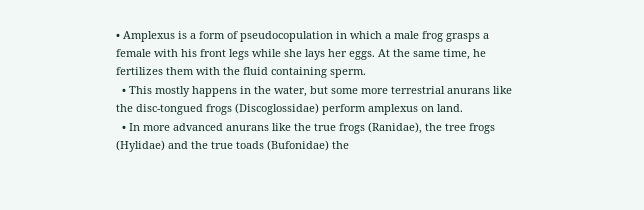• Amplexus is a form of pseudocopulation in which a male frog grasps a female with his front legs while she lays her eggs. At the same time, he fertilizes them with the fluid containing sperm.
  • This mostly happens in the water, but some more terrestrial anurans like the disc-tongued frogs (Discoglossidae) perform amplexus on land.
  • In more advanced anurans like the true frogs (Ranidae), the tree frogs (Hylidae) and the true toads (Bufonidae) the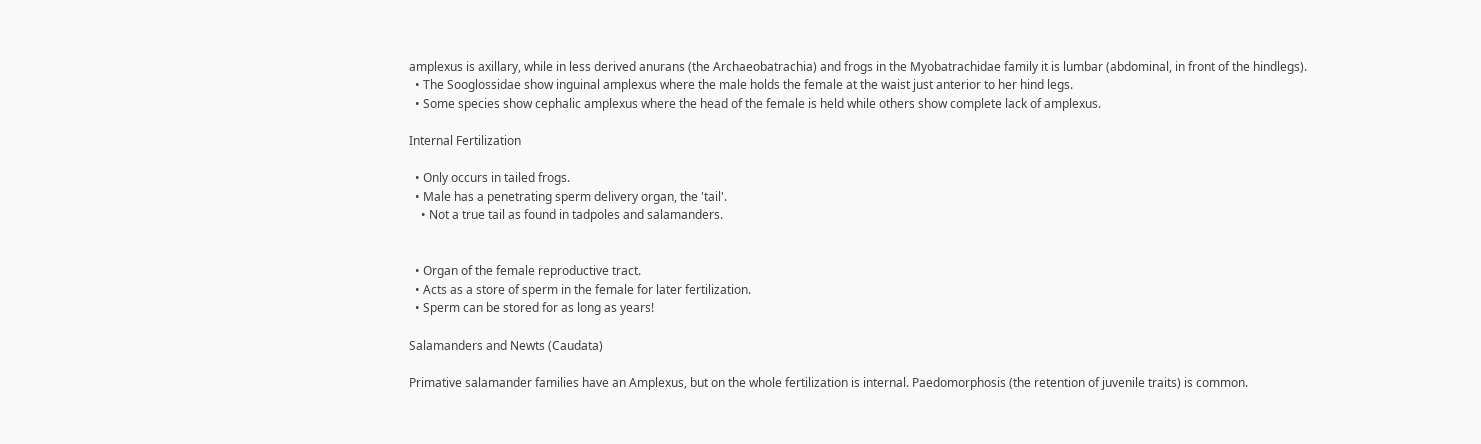amplexus is axillary, while in less derived anurans (the Archaeobatrachia) and frogs in the Myobatrachidae family it is lumbar (abdominal, in front of the hindlegs).
  • The Sooglossidae show inguinal amplexus where the male holds the female at the waist just anterior to her hind legs.
  • Some species show cephalic amplexus where the head of the female is held while others show complete lack of amplexus.

Internal Fertilization

  • Only occurs in tailed frogs.
  • Male has a penetrating sperm delivery organ, the 'tail'.
    • Not a true tail as found in tadpoles and salamanders.


  • Organ of the female reproductive tract.
  • Acts as a store of sperm in the female for later fertilization.
  • Sperm can be stored for as long as years!

Salamanders and Newts (Caudata)

Primative salamander families have an Amplexus, but on the whole fertilization is internal. Paedomorphosis (the retention of juvenile traits) is common.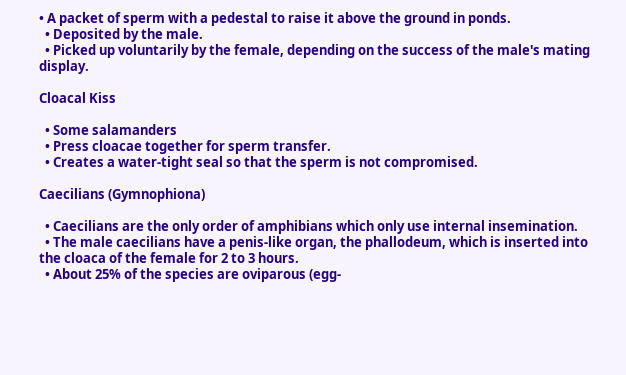• A packet of sperm with a pedestal to raise it above the ground in ponds.
  • Deposited by the male.
  • Picked up voluntarily by the female, depending on the success of the male's mating display.

Cloacal Kiss

  • Some salamanders
  • Press cloacae together for sperm transfer.
  • Creates a water-tight seal so that the sperm is not compromised.

Caecilians (Gymnophiona)

  • Caecilians are the only order of amphibians which only use internal insemination.
  • The male caecilians have a penis-like organ, the phallodeum, which is inserted into the cloaca of the female for 2 to 3 hours.
  • About 25% of the species are oviparous (egg-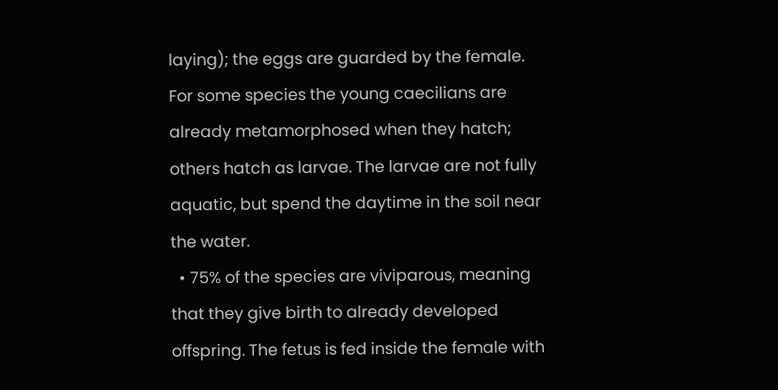laying); the eggs are guarded by the female. For some species the young caecilians are already metamorphosed when they hatch; others hatch as larvae. The larvae are not fully aquatic, but spend the daytime in the soil near the water.
  • 75% of the species are viviparous, meaning that they give birth to already developed offspring. The fetus is fed inside the female with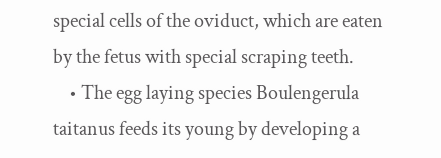special cells of the oviduct, which are eaten by the fetus with special scraping teeth.
    • The egg laying species Boulengerula taitanus feeds its young by developing a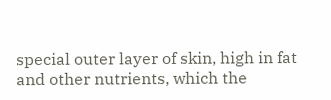special outer layer of skin, high in fat and other nutrients, which the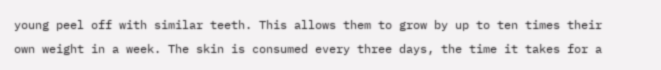young peel off with similar teeth. This allows them to grow by up to ten times their own weight in a week. The skin is consumed every three days, the time it takes for a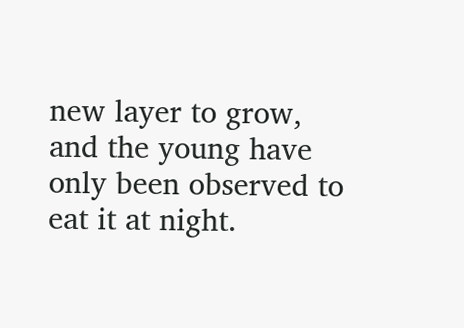new layer to grow, and the young have only been observed to eat it at night.